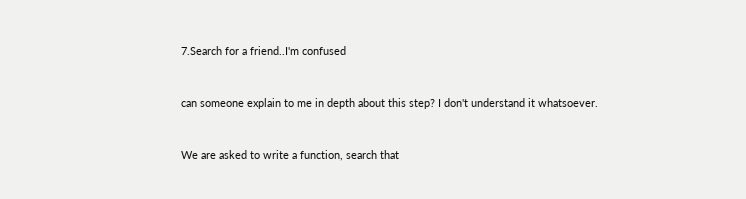7.Search for a friend..I'm confused


can someone explain to me in depth about this step? I don't understand it whatsoever.


We are asked to write a function, search that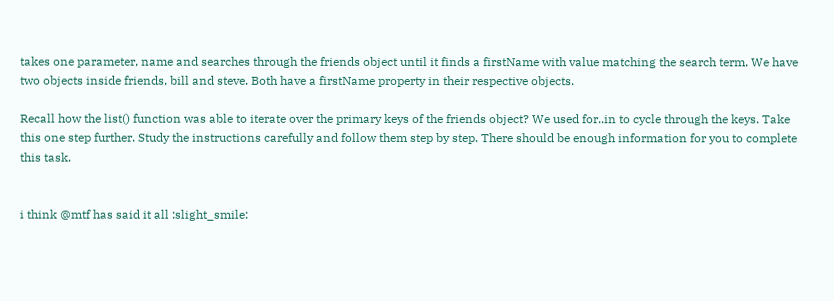takes one parameter, name and searches through the friends object until it finds a firstName with value matching the search term. We have two objects inside friends, bill and steve. Both have a firstName property in their respective objects.

Recall how the list() function was able to iterate over the primary keys of the friends object? We used for..in to cycle through the keys. Take this one step further. Study the instructions carefully and follow them step by step. There should be enough information for you to complete this task.


i think @mtf has said it all :slight_smile: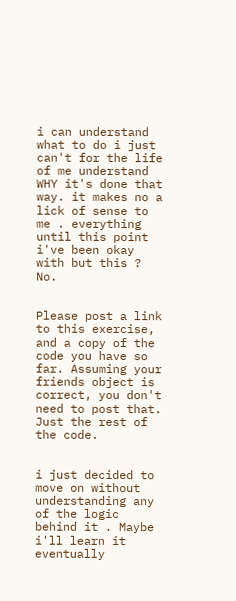i can understand what to do i just can't for the life of me understand WHY it's done that way. it makes no a lick of sense to me . everything until this point i've been okay with but this ? No.


Please post a link to this exercise, and a copy of the code you have so far. Assuming your friends object is correct, you don't need to post that. Just the rest of the code.


i just decided to move on without understanding any of the logic behind it . Maybe i'll learn it eventually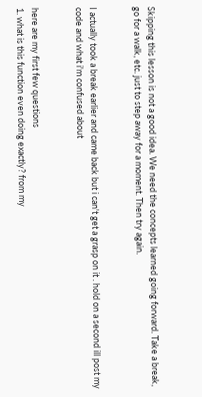Skipping this lesson is not a good idea. We need the concepts learned going forward. Take a break, go for a walk, etc. just to step away for a moment. Then try again.


I actually took a break earlier and came back but i can't get a grasp on it . hold on a second ill post my code and what i'm confused about


here are my first few questions
1. what is this function even doing exactly? from my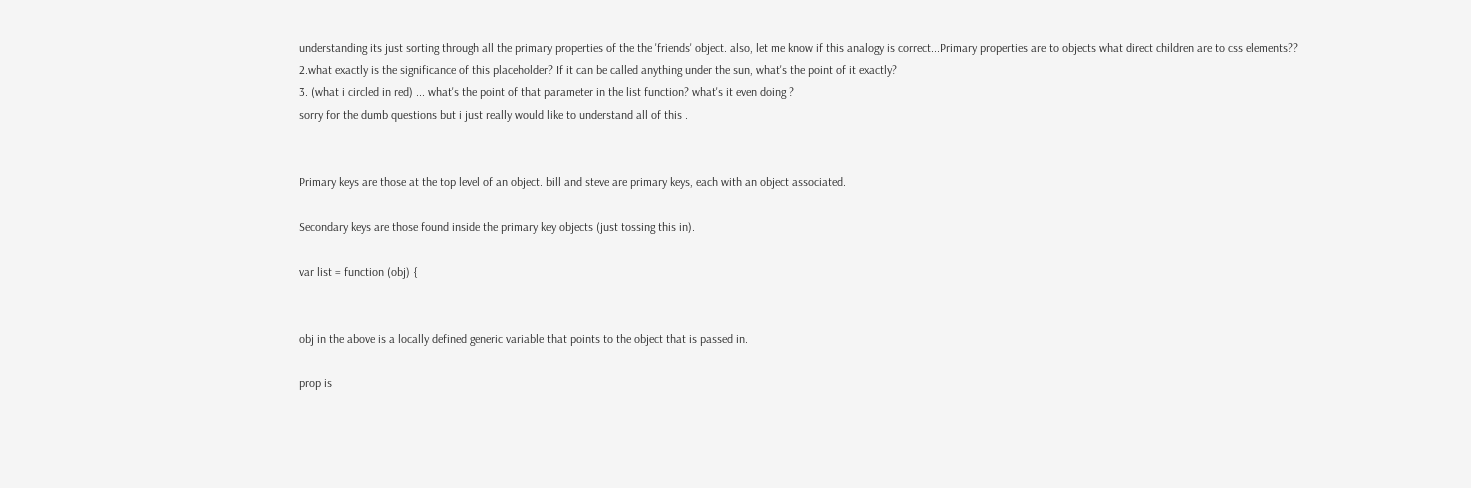understanding its just sorting through all the primary properties of the the 'friends' object. also, let me know if this analogy is correct...Primary properties are to objects what direct children are to css elements??
2.what exactly is the significance of this placeholder? If it can be called anything under the sun, what's the point of it exactly?
3. (what i circled in red) ... what's the point of that parameter in the list function? what's it even doing ?
sorry for the dumb questions but i just really would like to understand all of this .


Primary keys are those at the top level of an object. bill and steve are primary keys, each with an object associated.

Secondary keys are those found inside the primary key objects (just tossing this in).

var list = function (obj) {


obj in the above is a locally defined generic variable that points to the object that is passed in.

prop is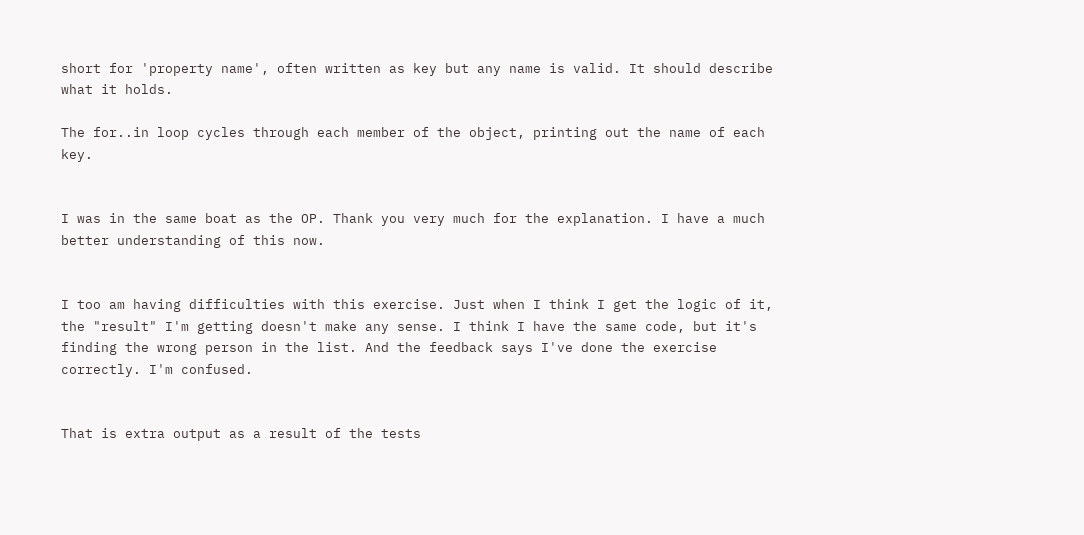short for 'property name', often written as key but any name is valid. It should describe what it holds.

The for..in loop cycles through each member of the object, printing out the name of each key.


I was in the same boat as the OP. Thank you very much for the explanation. I have a much better understanding of this now.


I too am having difficulties with this exercise. Just when I think I get the logic of it, the "result" I'm getting doesn't make any sense. I think I have the same code, but it's finding the wrong person in the list. And the feedback says I've done the exercise correctly. I'm confused.


That is extra output as a result of the tests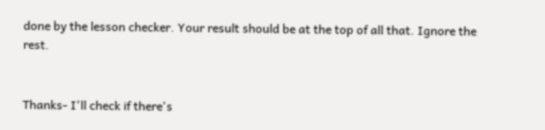done by the lesson checker. Your result should be at the top of all that. Ignore the rest.


Thanks- I'll check if there's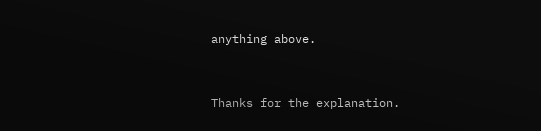anything above.


Thanks for the explanation.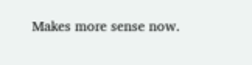Makes more sense now.